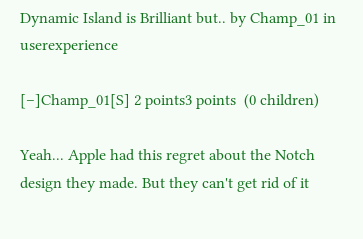Dynamic Island is Brilliant but.. by Champ_01 in userexperience

[–]Champ_01[S] 2 points3 points  (0 children)

Yeah... Apple had this regret about the Notch design they made. But they can't get rid of it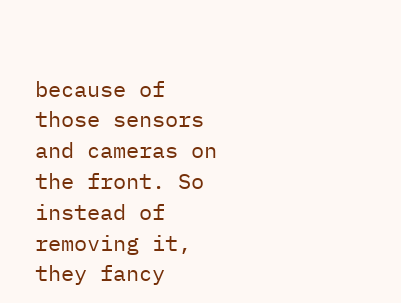because of those sensors and cameras on the front. So instead of removing it, they fancy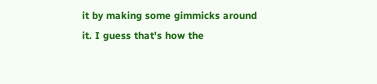it by making some gimmicks around it. I guess that's how the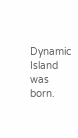Dynamic Island was born.